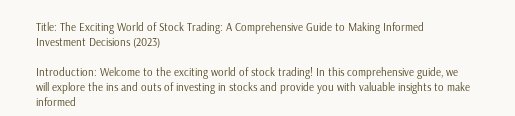Title: The Exciting World of Stock Trading: A Comprehensive Guide to Making Informed Investment Decisions (2023)

Introduction: Welcome to the exciting world of stock trading! In this comprehensive guide, we will explore the ins and outs of investing in stocks and provide you with valuable insights to make informed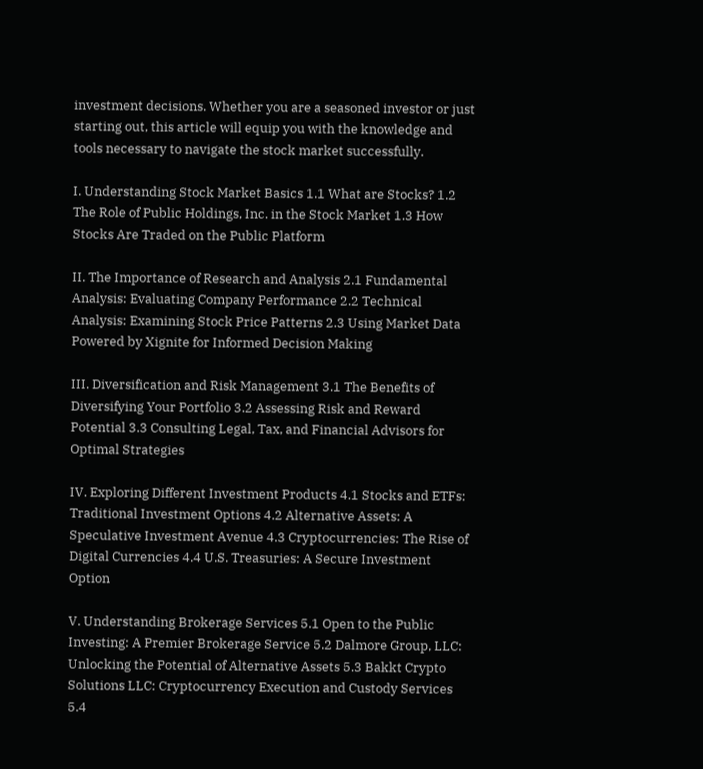investment decisions. Whether you are a seasoned investor or just starting out, this article will equip you with the knowledge and tools necessary to navigate the stock market successfully.

I. Understanding Stock Market Basics 1.1 What are Stocks? 1.2 The Role of Public Holdings, Inc. in the Stock Market 1.3 How Stocks Are Traded on the Public Platform

II. The Importance of Research and Analysis 2.1 Fundamental Analysis: Evaluating Company Performance 2.2 Technical Analysis: Examining Stock Price Patterns 2.3 Using Market Data Powered by Xignite for Informed Decision Making

III. Diversification and Risk Management 3.1 The Benefits of Diversifying Your Portfolio 3.2 Assessing Risk and Reward Potential 3.3 Consulting Legal, Tax, and Financial Advisors for Optimal Strategies

IV. Exploring Different Investment Products 4.1 Stocks and ETFs: Traditional Investment Options 4.2 Alternative Assets: A Speculative Investment Avenue 4.3 Cryptocurrencies: The Rise of Digital Currencies 4.4 U.S. Treasuries: A Secure Investment Option

V. Understanding Brokerage Services 5.1 Open to the Public Investing: A Premier Brokerage Service 5.2 Dalmore Group, LLC: Unlocking the Potential of Alternative Assets 5.3 Bakkt Crypto Solutions LLC: Cryptocurrency Execution and Custody Services 5.4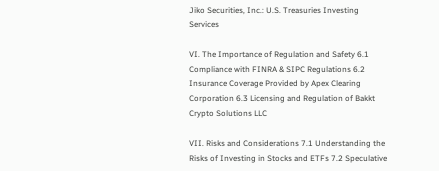Jiko Securities, Inc.: U.S. Treasuries Investing Services

VI. The Importance of Regulation and Safety 6.1 Compliance with FINRA & SIPC Regulations 6.2 Insurance Coverage Provided by Apex Clearing Corporation 6.3 Licensing and Regulation of Bakkt Crypto Solutions LLC

VII. Risks and Considerations 7.1 Understanding the Risks of Investing in Stocks and ETFs 7.2 Speculative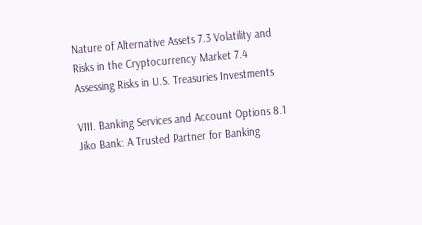Nature of Alternative Assets 7.3 Volatility and Risks in the Cryptocurrency Market 7.4 Assessing Risks in U.S. Treasuries Investments

VIII. Banking Services and Account Options 8.1 Jiko Bank: A Trusted Partner for Banking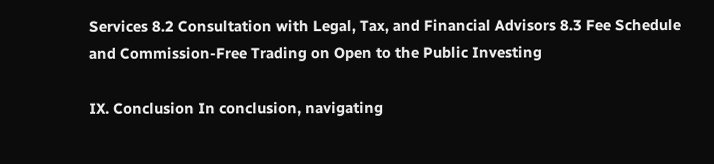Services 8.2 Consultation with Legal, Tax, and Financial Advisors 8.3 Fee Schedule and Commission-Free Trading on Open to the Public Investing

IX. Conclusion In conclusion, navigating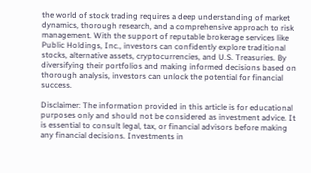the world of stock trading requires a deep understanding of market dynamics, thorough research, and a comprehensive approach to risk management. With the support of reputable brokerage services like Public Holdings, Inc., investors can confidently explore traditional stocks, alternative assets, cryptocurrencies, and U.S. Treasuries. By diversifying their portfolios and making informed decisions based on thorough analysis, investors can unlock the potential for financial success.

Disclaimer: The information provided in this article is for educational purposes only and should not be considered as investment advice. It is essential to consult legal, tax, or financial advisors before making any financial decisions. Investments in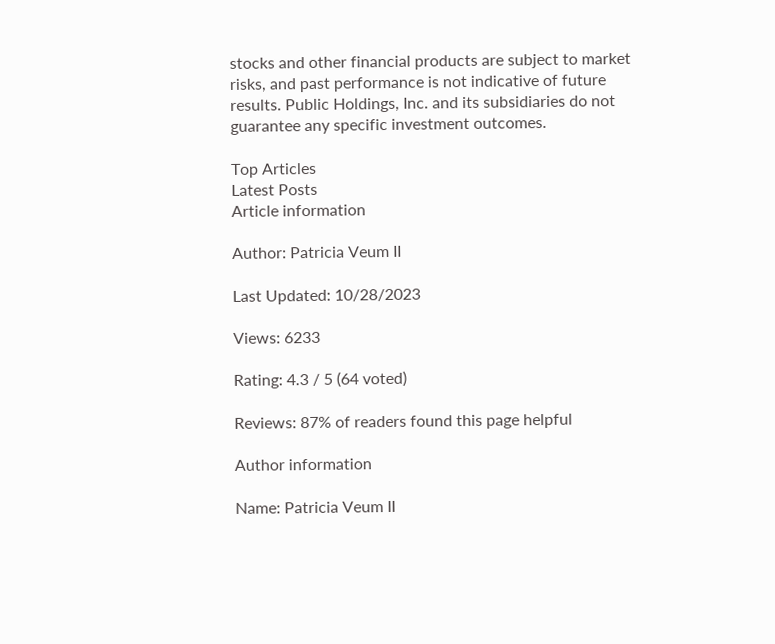stocks and other financial products are subject to market risks, and past performance is not indicative of future results. Public Holdings, Inc. and its subsidiaries do not guarantee any specific investment outcomes.

Top Articles
Latest Posts
Article information

Author: Patricia Veum II

Last Updated: 10/28/2023

Views: 6233

Rating: 4.3 / 5 (64 voted)

Reviews: 87% of readers found this page helpful

Author information

Name: Patricia Veum II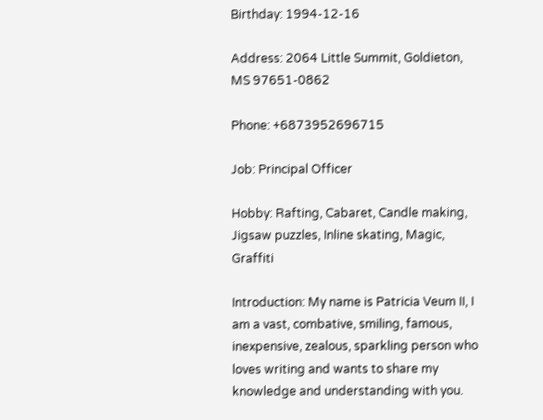Birthday: 1994-12-16

Address: 2064 Little Summit, Goldieton, MS 97651-0862

Phone: +6873952696715

Job: Principal Officer

Hobby: Rafting, Cabaret, Candle making, Jigsaw puzzles, Inline skating, Magic, Graffiti

Introduction: My name is Patricia Veum II, I am a vast, combative, smiling, famous, inexpensive, zealous, sparkling person who loves writing and wants to share my knowledge and understanding with you.